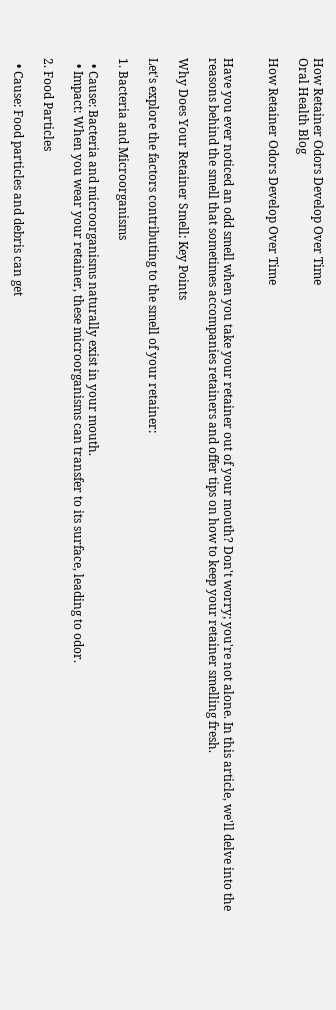How Retainer Odors Develop Over Time
Oral Health Blog

How Retainer Odors Develop Over Time


Have you ever noticed an odd smell when you take your retainer out of your mouth? Don't worry; you're not alone. In this article, we'll delve into the reasons behind the smell that sometimes accompanies retainers and offer tips on how to keep your retainer smelling fresh.

Why Does Your Retainer Smell: Key Points

Let's explore the factors contributing to the smell of your retainer:

1. Bacteria and Microorganisms

  • Cause: Bacteria and microorganisms naturally exist in your mouth.
  • Impact: When you wear your retainer, these microorganisms can transfer to its surface, leading to odor.

2. Food Particles

  • Cause: Food particles and debris can get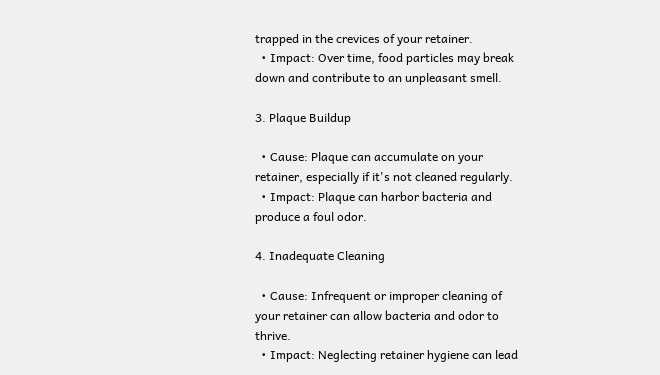trapped in the crevices of your retainer.
  • Impact: Over time, food particles may break down and contribute to an unpleasant smell.

3. Plaque Buildup

  • Cause: Plaque can accumulate on your retainer, especially if it's not cleaned regularly.
  • Impact: Plaque can harbor bacteria and produce a foul odor.

4. Inadequate Cleaning

  • Cause: Infrequent or improper cleaning of your retainer can allow bacteria and odor to thrive.
  • Impact: Neglecting retainer hygiene can lead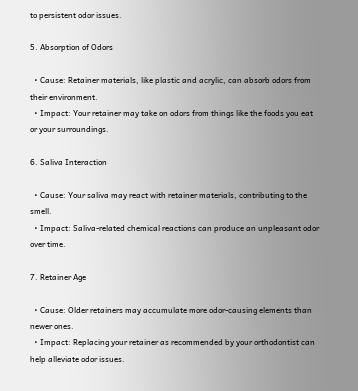to persistent odor issues.

5. Absorption of Odors

  • Cause: Retainer materials, like plastic and acrylic, can absorb odors from their environment.
  • Impact: Your retainer may take on odors from things like the foods you eat or your surroundings.

6. Saliva Interaction

  • Cause: Your saliva may react with retainer materials, contributing to the smell.
  • Impact: Saliva-related chemical reactions can produce an unpleasant odor over time.

7. Retainer Age

  • Cause: Older retainers may accumulate more odor-causing elements than newer ones.
  • Impact: Replacing your retainer as recommended by your orthodontist can help alleviate odor issues.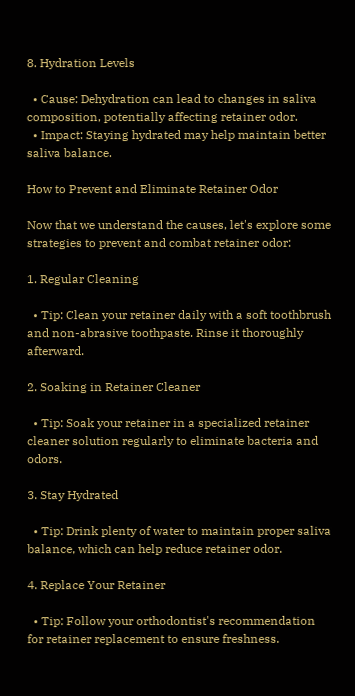8. Hydration Levels

  • Cause: Dehydration can lead to changes in saliva composition, potentially affecting retainer odor.
  • Impact: Staying hydrated may help maintain better saliva balance.

How to Prevent and Eliminate Retainer Odor

Now that we understand the causes, let's explore some strategies to prevent and combat retainer odor:

1. Regular Cleaning

  • Tip: Clean your retainer daily with a soft toothbrush and non-abrasive toothpaste. Rinse it thoroughly afterward.

2. Soaking in Retainer Cleaner

  • Tip: Soak your retainer in a specialized retainer cleaner solution regularly to eliminate bacteria and odors.

3. Stay Hydrated

  • Tip: Drink plenty of water to maintain proper saliva balance, which can help reduce retainer odor.

4. Replace Your Retainer

  • Tip: Follow your orthodontist's recommendation for retainer replacement to ensure freshness.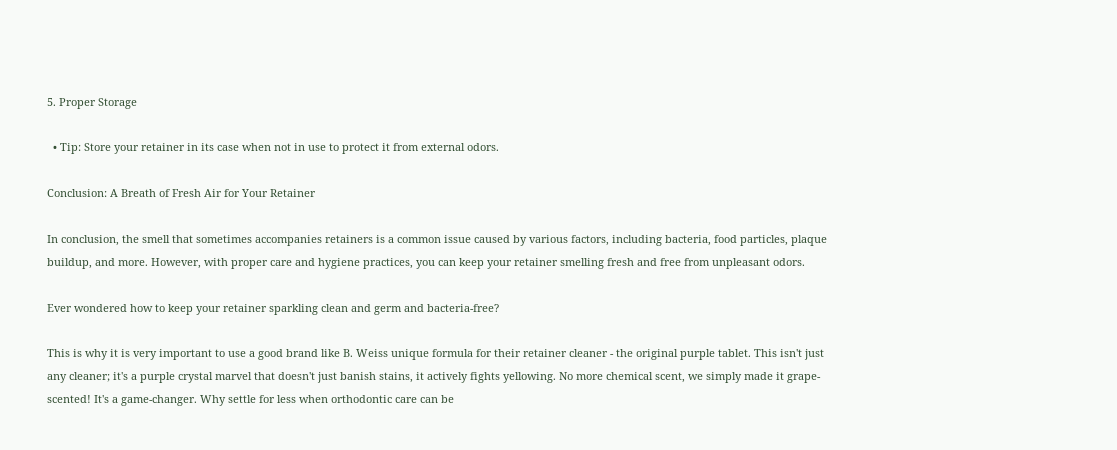5. Proper Storage

  • Tip: Store your retainer in its case when not in use to protect it from external odors.

Conclusion: A Breath of Fresh Air for Your Retainer

In conclusion, the smell that sometimes accompanies retainers is a common issue caused by various factors, including bacteria, food particles, plaque buildup, and more. However, with proper care and hygiene practices, you can keep your retainer smelling fresh and free from unpleasant odors.

Ever wondered how to keep your retainer sparkling clean and germ and bacteria-free?

This is why it is very important to use a good brand like B. Weiss unique formula for their retainer cleaner - the original purple tablet. This isn't just any cleaner; it's a purple crystal marvel that doesn't just banish stains, it actively fights yellowing. No more chemical scent, we simply made it grape-scented! It's a game-changer. Why settle for less when orthodontic care can be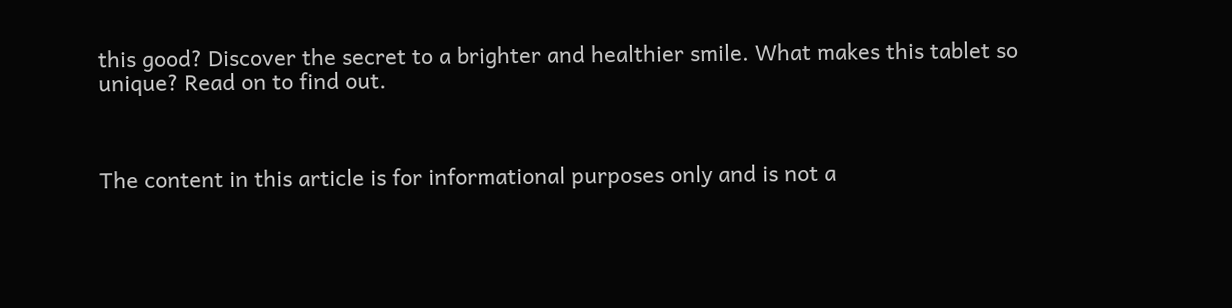this good? Discover the secret to a brighter and healthier smile. What makes this tablet so unique? Read on to find out.



The content in this article is for informational purposes only and is not a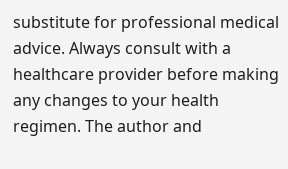substitute for professional medical advice. Always consult with a healthcare provider before making any changes to your health regimen. The author and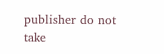publisher do not take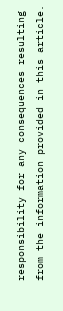responsibility for any consequences resulting from the information provided in this article.